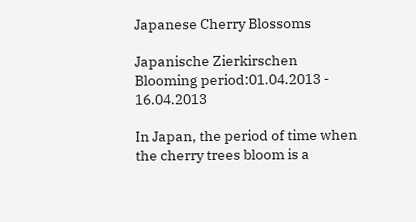Japanese Cherry Blossoms

Japanische Zierkirschen
Blooming period:01.04.2013 - 16.04.2013

In Japan, the period of time when the cherry trees bloom is a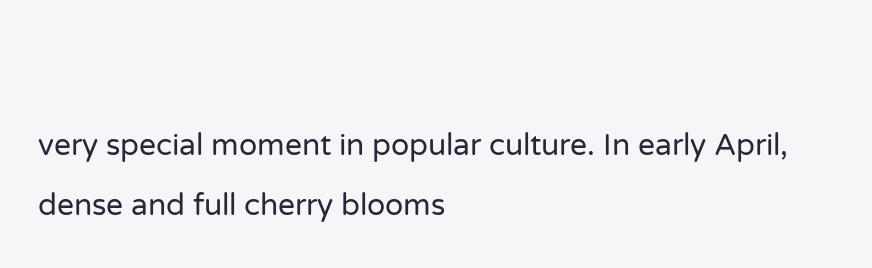very special moment in popular culture. In early April, dense and full cherry blooms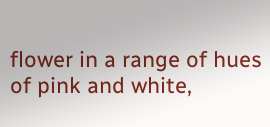flower in a range of hues of pink and white,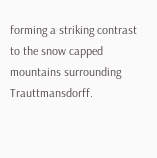forming a striking contrast to the snow capped mountains surrounding Trauttmansdorff.